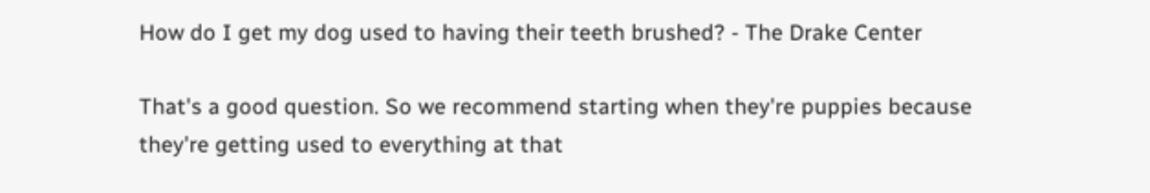How do I get my dog used to having their teeth brushed? - The Drake Center

That's a good question. So we recommend starting when they're puppies because they're getting used to everything at that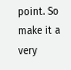point. So make it a very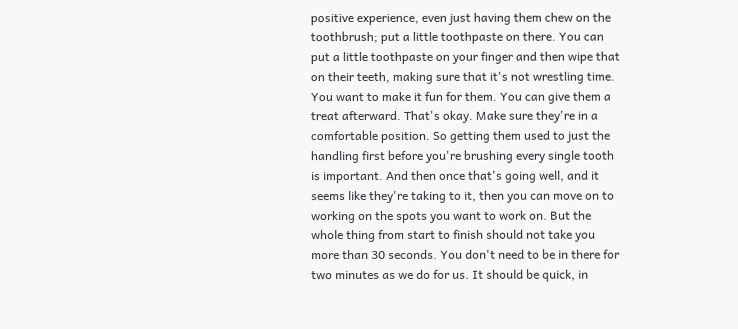positive experience, even just having them chew on the toothbrush; put a little toothpaste on there. You can put a little toothpaste on your finger and then wipe that on their teeth, making sure that it's not wrestling time. You want to make it fun for them. You can give them a treat afterward. That's okay. Make sure they're in a comfortable position. So getting them used to just the handling first before you're brushing every single tooth is important. And then once that's going well, and it seems like they're taking to it, then you can move on to working on the spots you want to work on. But the whole thing from start to finish should not take you more than 30 seconds. You don't need to be in there for two minutes as we do for us. It should be quick, in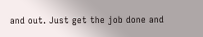and out. Just get the job done and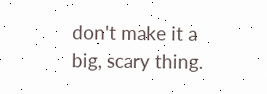don't make it a big, scary thing.